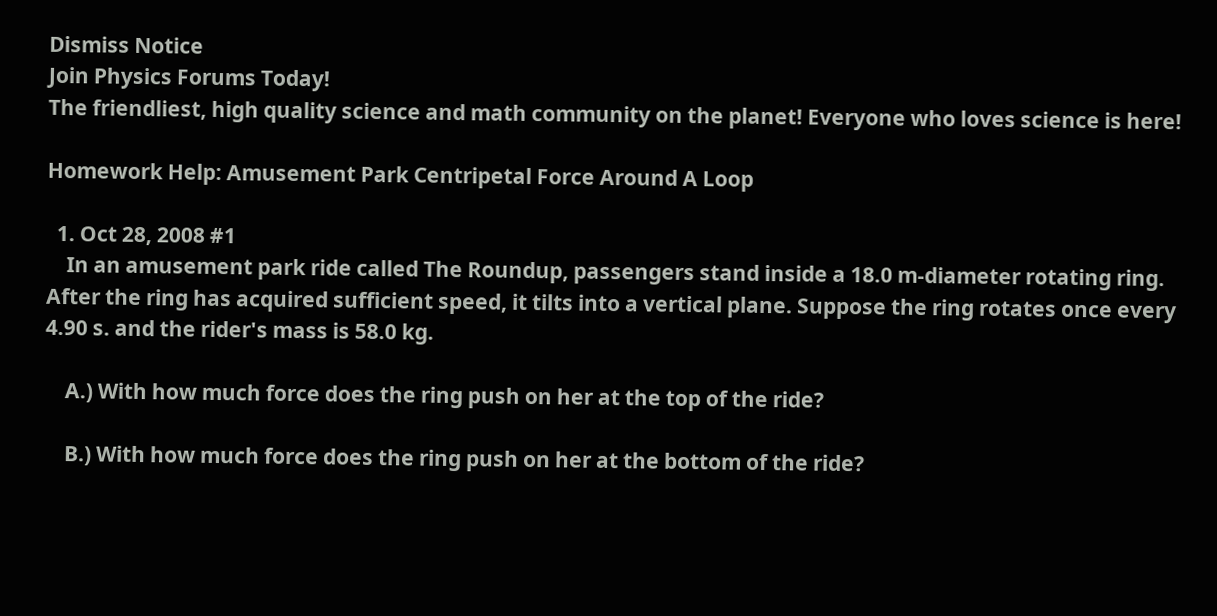Dismiss Notice
Join Physics Forums Today!
The friendliest, high quality science and math community on the planet! Everyone who loves science is here!

Homework Help: Amusement Park Centripetal Force Around A Loop

  1. Oct 28, 2008 #1
    In an amusement park ride called The Roundup, passengers stand inside a 18.0 m-diameter rotating ring. After the ring has acquired sufficient speed, it tilts into a vertical plane. Suppose the ring rotates once every 4.90 s. and the rider's mass is 58.0 kg.

    A.) With how much force does the ring push on her at the top of the ride?

    B.) With how much force does the ring push on her at the bottom of the ride?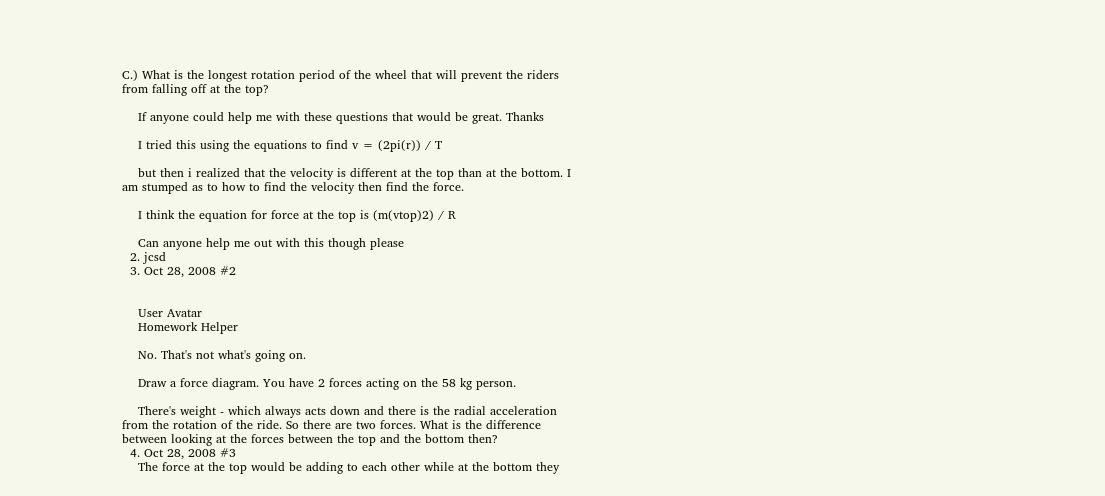C.) What is the longest rotation period of the wheel that will prevent the riders from falling off at the top?

    If anyone could help me with these questions that would be great. Thanks

    I tried this using the equations to find v = (2pi(r)) / T

    but then i realized that the velocity is different at the top than at the bottom. I am stumped as to how to find the velocity then find the force.

    I think the equation for force at the top is (m(vtop)2) / R

    Can anyone help me out with this though please
  2. jcsd
  3. Oct 28, 2008 #2


    User Avatar
    Homework Helper

    No. That's not what's going on.

    Draw a force diagram. You have 2 forces acting on the 58 kg person.

    There's weight - which always acts down and there is the radial acceleration from the rotation of the ride. So there are two forces. What is the difference between looking at the forces between the top and the bottom then?
  4. Oct 28, 2008 #3
    The force at the top would be adding to each other while at the bottom they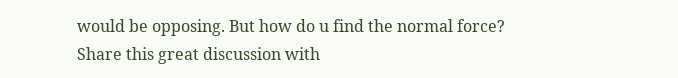would be opposing. But how do u find the normal force?
Share this great discussion with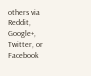others via Reddit, Google+, Twitter, or Facebook